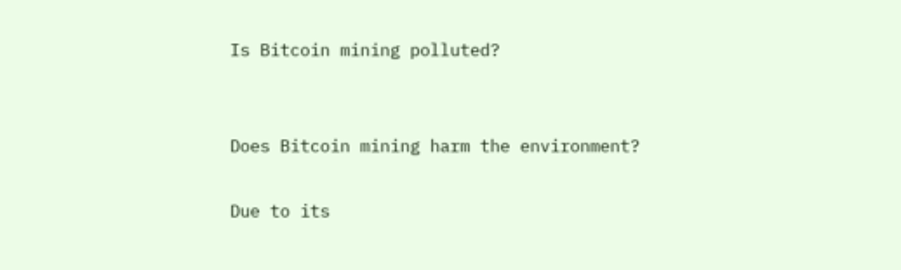Is Bitcoin mining polluted?


Does Bitcoin mining harm the environment?

Due to its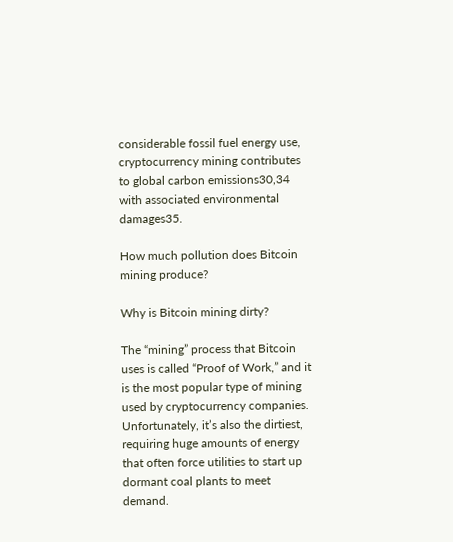considerable fossil fuel energy use, cryptocurrency mining contributes to global carbon emissions30,34 with associated environmental damages35.

How much pollution does Bitcoin mining produce?

Why is Bitcoin mining dirty?

The “mining” process that Bitcoin uses is called “Proof of Work,” and it is the most popular type of mining used by cryptocurrency companies. Unfortunately, it’s also the dirtiest, requiring huge amounts of energy that often force utilities to start up dormant coal plants to meet demand.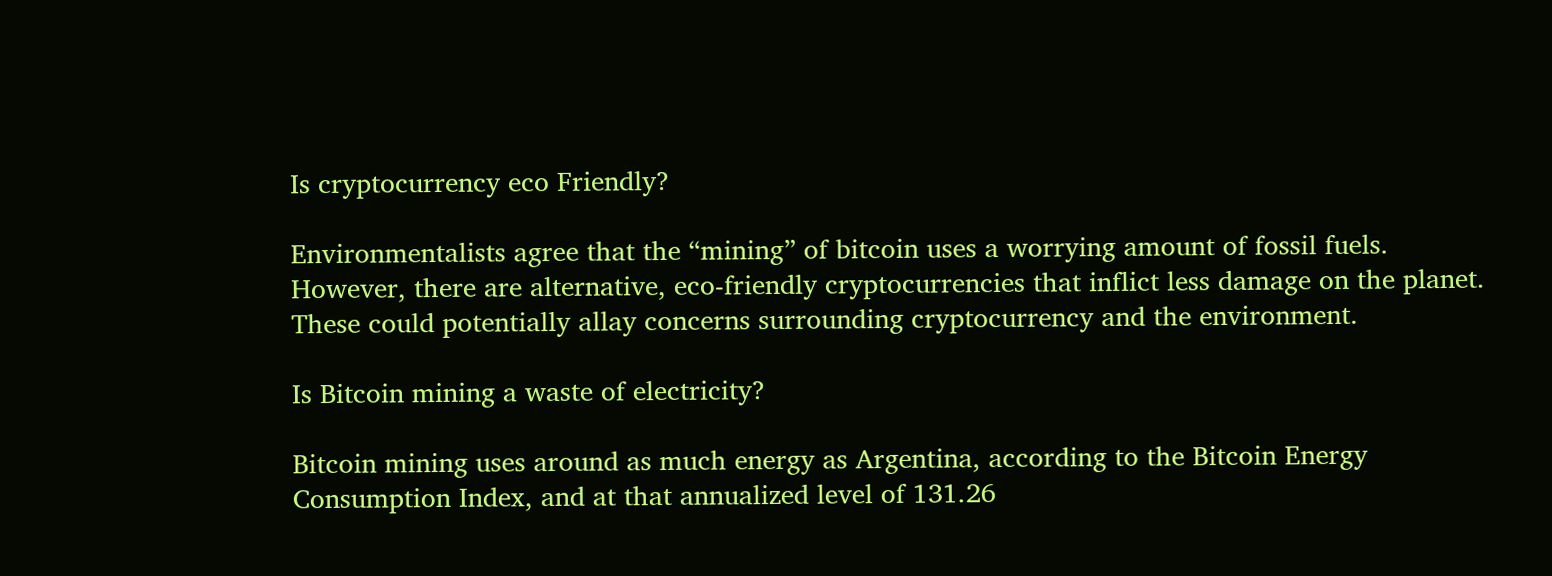Is cryptocurrency eco Friendly?

Environmentalists agree that the “mining” of bitcoin uses a worrying amount of fossil fuels. However, there are alternative, eco-friendly cryptocurrencies that inflict less damage on the planet. These could potentially allay concerns surrounding cryptocurrency and the environment.

Is Bitcoin mining a waste of electricity?

Bitcoin mining uses around as much energy as Argentina, according to the Bitcoin Energy Consumption Index, and at that annualized level of 131.26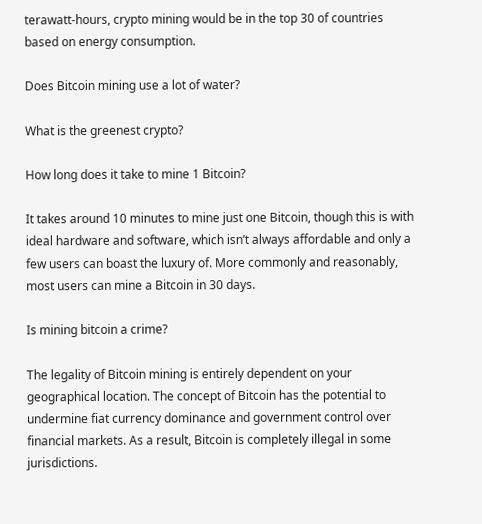terawatt-hours, crypto mining would be in the top 30 of countries based on energy consumption.

Does Bitcoin mining use a lot of water?

What is the greenest crypto?

How long does it take to mine 1 Bitcoin?

It takes around 10 minutes to mine just one Bitcoin, though this is with ideal hardware and software, which isn’t always affordable and only a few users can boast the luxury of. More commonly and reasonably, most users can mine a Bitcoin in 30 days.

Is mining bitcoin a crime?

The legality of Bitcoin mining is entirely dependent on your geographical location. The concept of Bitcoin has the potential to undermine fiat currency dominance and government control over financial markets. As a result, Bitcoin is completely illegal in some jurisdictions.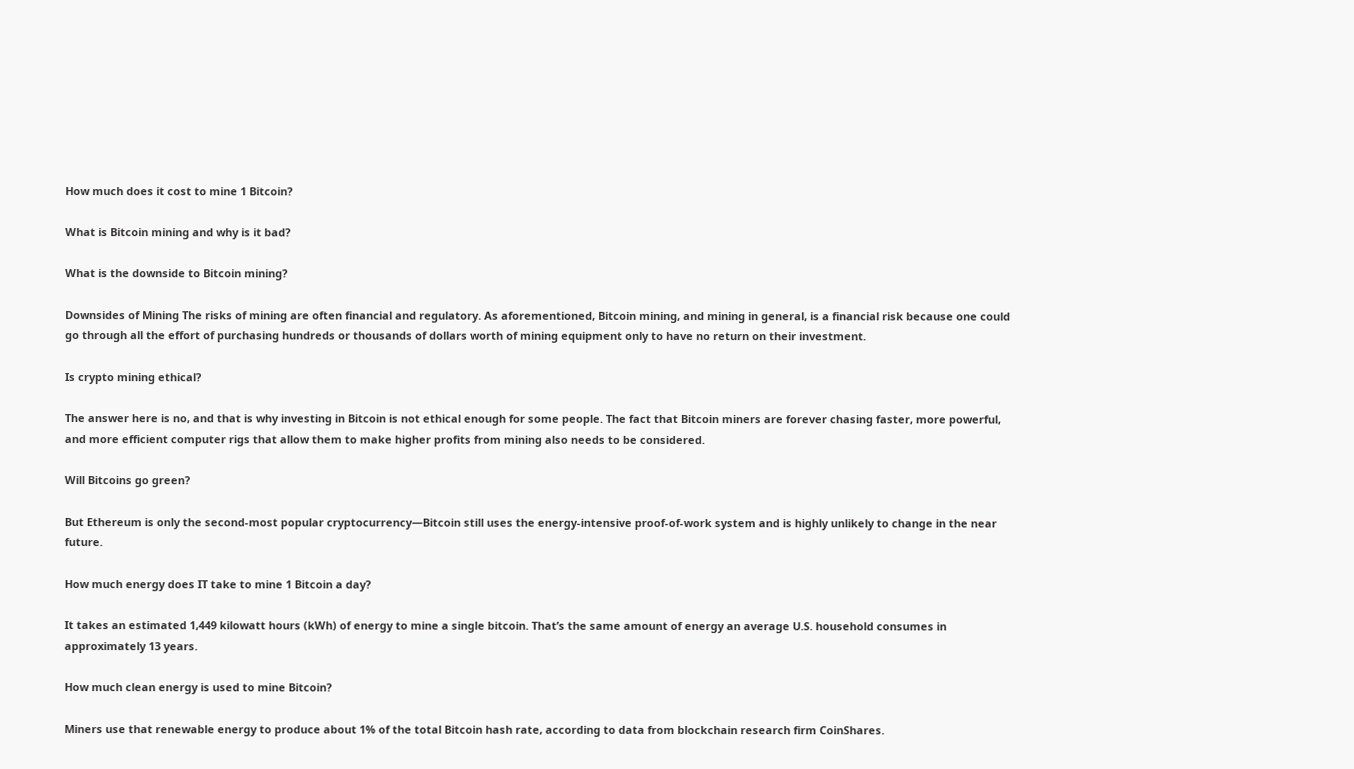How much does it cost to mine 1 Bitcoin?

What is Bitcoin mining and why is it bad?

What is the downside to Bitcoin mining?

Downsides of Mining The risks of mining are often financial and regulatory. As aforementioned, Bitcoin mining, and mining in general, is a financial risk because one could go through all the effort of purchasing hundreds or thousands of dollars worth of mining equipment only to have no return on their investment.

Is crypto mining ethical?

The answer here is no, and that is why investing in Bitcoin is not ethical enough for some people. The fact that Bitcoin miners are forever chasing faster, more powerful, and more efficient computer rigs that allow them to make higher profits from mining also needs to be considered.

Will Bitcoins go green?

But Ethereum is only the second-most popular cryptocurrency—Bitcoin still uses the energy-intensive proof-of-work system and is highly unlikely to change in the near future.

How much energy does IT take to mine 1 Bitcoin a day?

It takes an estimated 1,449 kilowatt hours (kWh) of energy to mine a single bitcoin. That’s the same amount of energy an average U.S. household consumes in approximately 13 years.

How much clean energy is used to mine Bitcoin?

Miners use that renewable energy to produce about 1% of the total Bitcoin hash rate, according to data from blockchain research firm CoinShares.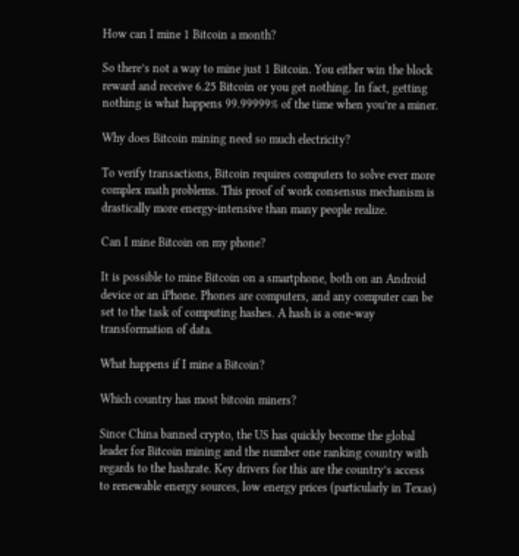How can I mine 1 Bitcoin a month?

So there’s not a way to mine just 1 Bitcoin. You either win the block reward and receive 6.25 Bitcoin or you get nothing. In fact, getting nothing is what happens 99.99999% of the time when you’re a miner.

Why does Bitcoin mining need so much electricity?

To verify transactions, Bitcoin requires computers to solve ever more complex math problems. This proof of work consensus mechanism is drastically more energy-intensive than many people realize.

Can I mine Bitcoin on my phone?

It is possible to mine Bitcoin on a smartphone, both on an Android device or an iPhone. Phones are computers, and any computer can be set to the task of computing hashes. A hash is a one-way transformation of data.

What happens if I mine a Bitcoin?

Which country has most bitcoin miners?

Since China banned crypto, the US has quickly become the global leader for Bitcoin mining and the number one ranking country with regards to the hashrate. Key drivers for this are the country’s access to renewable energy sources, low energy prices (particularly in Texas)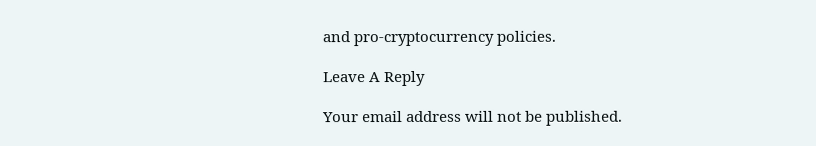and pro-cryptocurrency policies.

Leave A Reply

Your email address will not be published.